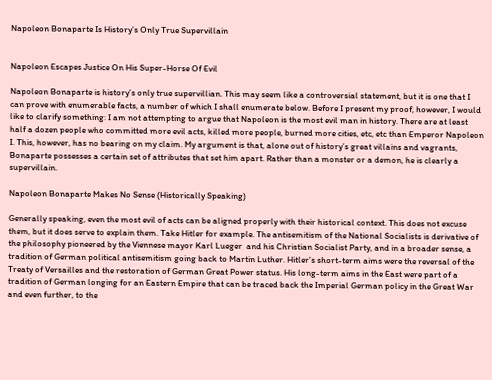Napoleon Bonaparte Is History’s Only True Supervillain


Napoleon Escapes Justice On His Super-Horse Of Evil

Napoleon Bonaparte is history’s only true supervillian. This may seem like a controversial statement, but it is one that I can prove with enumerable facts, a number of which I shall enumerate below. Before I present my proof, however, I would like to clarify something: I am not attempting to argue that Napoleon is the most evil man in history. There are at least half a dozen people who committed more evil acts, killed more people, burned more cities, etc, etc than Emperor Napoleon I. This, however, has no bearing on my claim. My argument is that, alone out of history’s great villains and vagrants, Bonaparte possesses a certain set of attributes that set him apart. Rather than a monster or a demon, he is clearly a supervillain.

Napoleon Bonaparte Makes No Sense (Historically Speaking)

Generally speaking, even the most evil of acts can be aligned properly with their historical context. This does not excuse them, but it does serve to explain them. Take Hitler for example. The antisemitism of the National Socialists is derivative of the philosophy pioneered by the Viennese mayor Karl Lueger  and his Christian Socialist Party, and in a broader sense, a tradition of German political antisemitism going back to Martin Luther. Hitler’s short-term aims were the reversal of the Treaty of Versailles and the restoration of German Great Power status. His long-term aims in the East were part of a tradition of German longing for an Eastern Empire that can be traced back the Imperial German policy in the Great War and even further, to the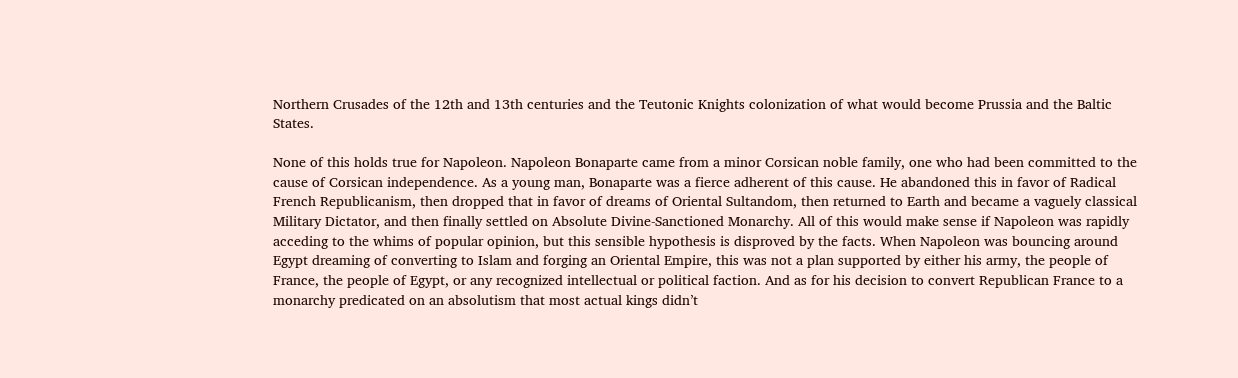Northern Crusades of the 12th and 13th centuries and the Teutonic Knights colonization of what would become Prussia and the Baltic States.

None of this holds true for Napoleon. Napoleon Bonaparte came from a minor Corsican noble family, one who had been committed to the cause of Corsican independence. As a young man, Bonaparte was a fierce adherent of this cause. He abandoned this in favor of Radical French Republicanism, then dropped that in favor of dreams of Oriental Sultandom, then returned to Earth and became a vaguely classical Military Dictator, and then finally settled on Absolute Divine-Sanctioned Monarchy. All of this would make sense if Napoleon was rapidly acceding to the whims of popular opinion, but this sensible hypothesis is disproved by the facts. When Napoleon was bouncing around Egypt dreaming of converting to Islam and forging an Oriental Empire, this was not a plan supported by either his army, the people of France, the people of Egypt, or any recognized intellectual or political faction. And as for his decision to convert Republican France to a monarchy predicated on an absolutism that most actual kings didn’t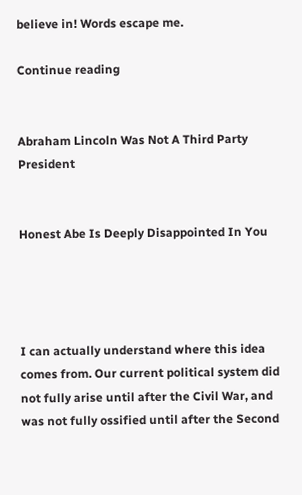believe in! Words escape me.

Continue reading


Abraham Lincoln Was Not A Third Party President


Honest Abe Is Deeply Disappointed In You




I can actually understand where this idea comes from. Our current political system did not fully arise until after the Civil War, and was not fully ossified until after the Second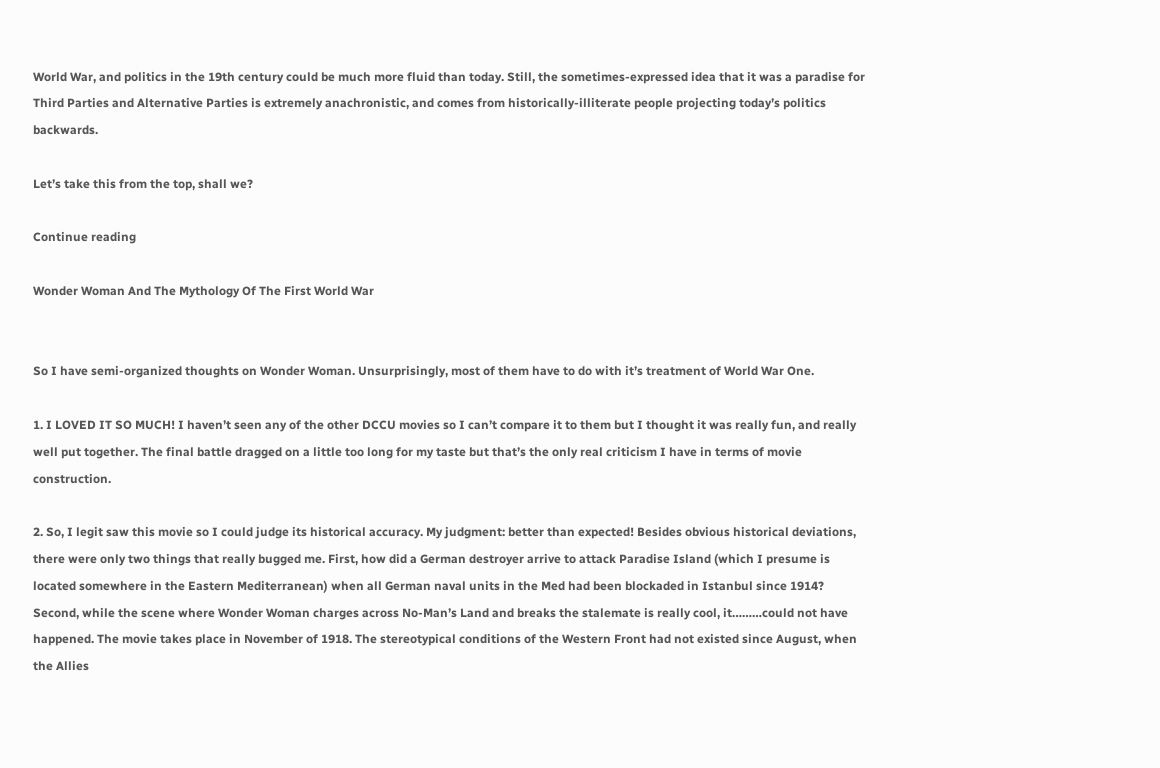World War, and politics in the 19th century could be much more fluid than today. Still, the sometimes-expressed idea that it was a paradise for Third Parties and Alternative Parties is extremely anachronistic, and comes from historically-illiterate people projecting today’s politics backwards.

Let’s take this from the top, shall we?

Continue reading

Wonder Woman And The Mythology Of The First World War


So I have semi-organized thoughts on Wonder Woman. Unsurprisingly, most of them have to do with it’s treatment of World War One.

1. I LOVED IT SO MUCH! I haven’t seen any of the other DCCU movies so I can’t compare it to them but I thought it was really fun, and really well put together. The final battle dragged on a little too long for my taste but that’s the only real criticism I have in terms of movie construction.

2. So, I legit saw this movie so I could judge its historical accuracy. My judgment: better than expected! Besides obvious historical deviations, there were only two things that really bugged me. First, how did a German destroyer arrive to attack Paradise Island (which I presume is located somewhere in the Eastern Mediterranean) when all German naval units in the Med had been blockaded in Istanbul since 1914? Second, while the scene where Wonder Woman charges across No-Man’s Land and breaks the stalemate is really cool, it………could not have happened. The movie takes place in November of 1918. The stereotypical conditions of the Western Front had not existed since August, when the Allies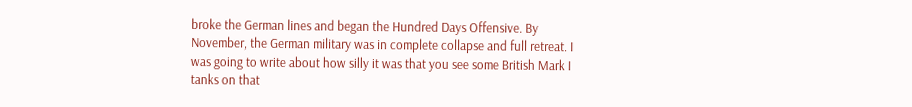broke the German lines and began the Hundred Days Offensive. By November, the German military was in complete collapse and full retreat. I was going to write about how silly it was that you see some British Mark I tanks on that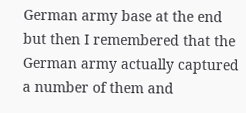German army base at the end but then I remembered that the German army actually captured a number of them and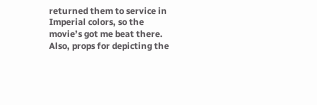returned them to service in Imperial colors, so the movie’s got me beat there. Also, props for depicting the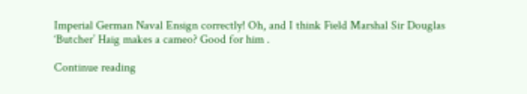Imperial German Naval Ensign correctly! Oh, and I think Field Marshal Sir Douglas ‘Butcher’ Haig makes a cameo? Good for him .

Continue reading